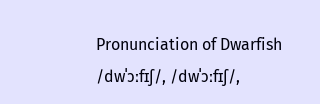Pronunciation of Dwarfish
/dwˈɔːfɪʃ/, /dwˈɔːfɪʃ/,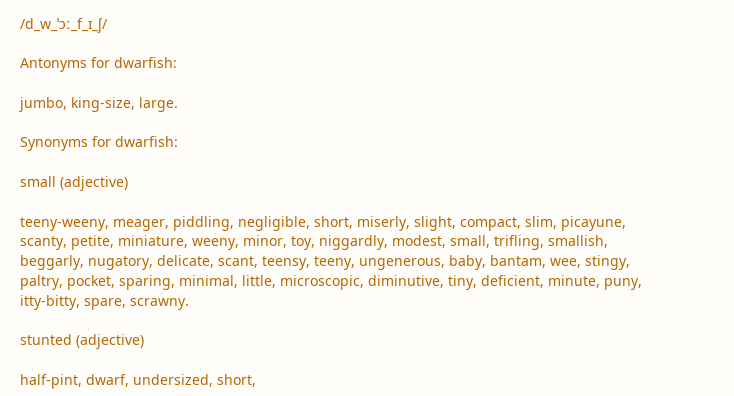/d_w_ˈɔː_f_ɪ_ʃ/

Antonyms for dwarfish:

jumbo, king-size, large.

Synonyms for dwarfish:

small (adjective)

teeny-weeny, meager, piddling, negligible, short, miserly, slight, compact, slim, picayune, scanty, petite, miniature, weeny, minor, toy, niggardly, modest, small, trifling, smallish, beggarly, nugatory, delicate, scant, teensy, teeny, ungenerous, baby, bantam, wee, stingy, paltry, pocket, sparing, minimal, little, microscopic, diminutive, tiny, deficient, minute, puny, itty-bitty, spare, scrawny.

stunted (adjective)

half-pint, dwarf, undersized, short,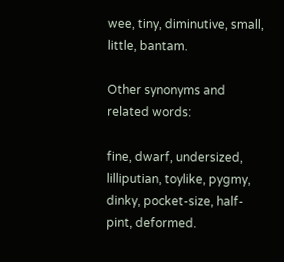wee, tiny, diminutive, small, little, bantam.

Other synonyms and related words:

fine, dwarf, undersized, lilliputian, toylike, pygmy, dinky, pocket-size, half-pint, deformed.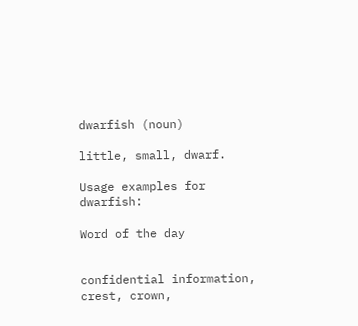dwarfish (noun)

little, small, dwarf.

Usage examples for dwarfish:

Word of the day


confidential information, crest, crown,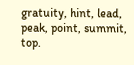gratuity, hint, lead, peak, point, summit, top.